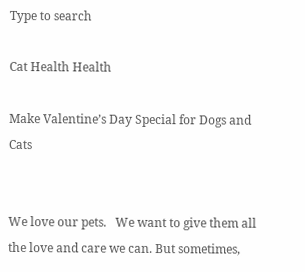Type to search

Cat Health Health

Make Valentine’s Day Special for Dogs and Cats


We love our pets.   We want to give them all the love and care we can. But sometimes,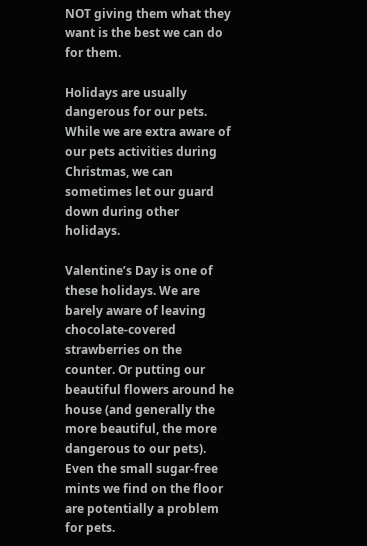NOT giving them what they want is the best we can do for them.

Holidays are usually dangerous for our pets. While we are extra aware of our pets activities during Christmas, we can sometimes let our guard down during other holidays.

Valentine’s Day is one of these holidays. We are barely aware of leaving chocolate-covered strawberries on the counter. Or putting our beautiful flowers around he house (and generally the more beautiful, the more dangerous to our pets). Even the small sugar-free mints we find on the floor are potentially a problem for pets.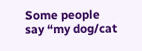Some people say “my dog/cat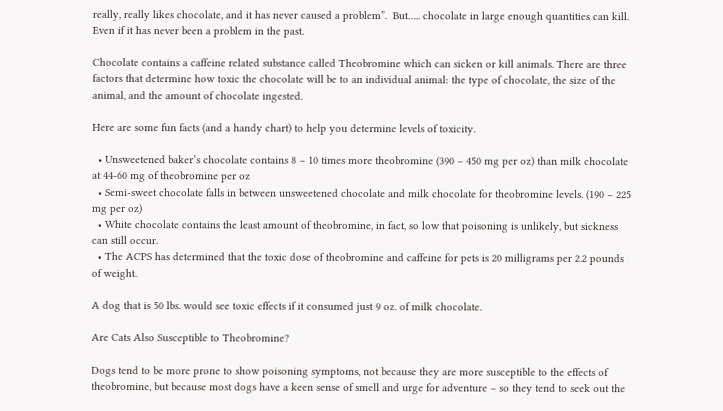really, really likes chocolate, and it has never caused a problem”.  But….. chocolate in large enough quantities can kill. Even if it has never been a problem in the past.

Chocolate contains a caffeine related substance called Theobromine which can sicken or kill animals. There are three factors that determine how toxic the chocolate will be to an individual animal: the type of chocolate, the size of the animal, and the amount of chocolate ingested.

Here are some fun facts (and a handy chart) to help you determine levels of toxicity.

  • Unsweetened baker’s chocolate contains 8 – 10 times more theobromine (390 – 450 mg per oz) than milk chocolate at 44-60 mg of theobromine per oz
  • Semi-sweet chocolate falls in between unsweetened chocolate and milk chocolate for theobromine levels. (190 – 225 mg per oz)
  • White chocolate contains the least amount of theobromine, in fact, so low that poisoning is unlikely, but sickness can still occur.
  • The ACPS has determined that the toxic dose of theobromine and caffeine for pets is 20 milligrams per 2.2 pounds of weight.

A dog that is 50 lbs. would see toxic effects if it consumed just 9 oz. of milk chocolate.

Are Cats Also Susceptible to Theobromine?

Dogs tend to be more prone to show poisoning symptoms, not because they are more susceptible to the effects of theobromine, but because most dogs have a keen sense of smell and urge for adventure – so they tend to seek out the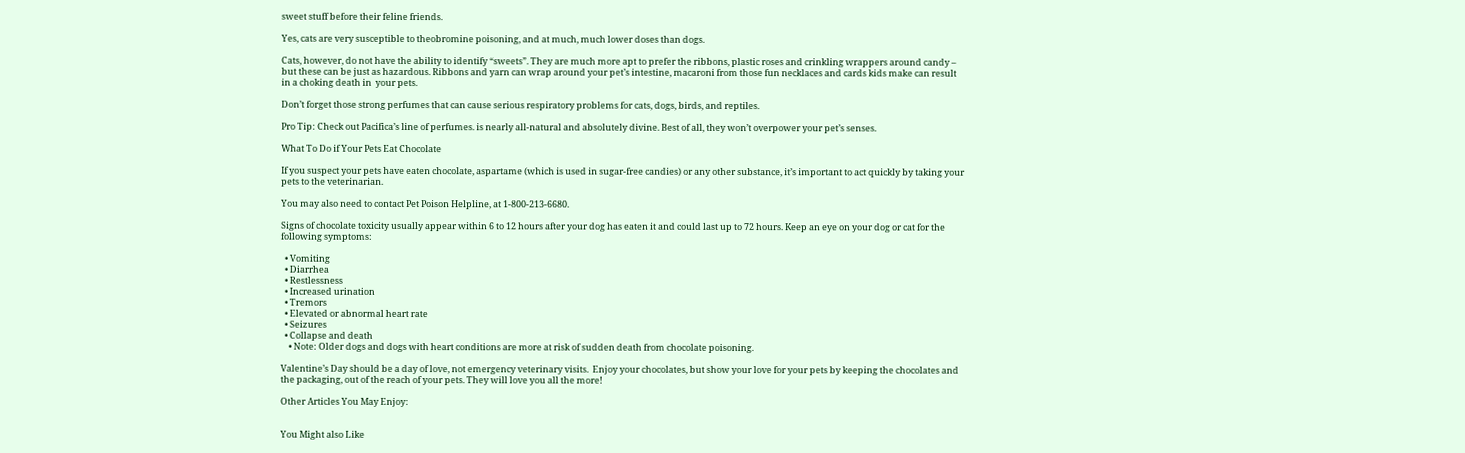sweet stuff before their feline friends.

Yes, cats are very susceptible to theobromine poisoning, and at much, much lower doses than dogs.

Cats, however, do not have the ability to identify “sweets”. They are much more apt to prefer the ribbons, plastic roses and crinkling wrappers around candy – but these can be just as hazardous. Ribbons and yarn can wrap around your pet’s intestine, macaroni from those fun necklaces and cards kids make can result in a choking death in  your pets.

Don’t forget those strong perfumes that can cause serious respiratory problems for cats, dogs, birds, and reptiles.

Pro Tip: Check out Pacifica’s line of perfumes. is nearly all-natural and absolutely divine. Best of all, they won’t overpower your pet’s senses.

What To Do if Your Pets Eat Chocolate

If you suspect your pets have eaten chocolate, aspartame (which is used in sugar-free candies) or any other substance, it’s important to act quickly by taking your pets to the veterinarian.

You may also need to contact Pet Poison Helpline, at 1-800-213-6680.

Signs of chocolate toxicity usually appear within 6 to 12 hours after your dog has eaten it and could last up to 72 hours. Keep an eye on your dog or cat for the following symptoms:

  • Vomiting
  • Diarrhea
  • Restlessness
  • Increased urination
  • Tremors
  • Elevated or abnormal heart rate
  • Seizures
  • Collapse and death
    • Note: Older dogs and dogs with heart conditions are more at risk of sudden death from chocolate poisoning.

Valentine’s Day should be a day of love, not emergency veterinary visits.  Enjoy your chocolates, but show your love for your pets by keeping the chocolates and the packaging, out of the reach of your pets. They will love you all the more!

Other Articles You May Enjoy:


You Might also Like